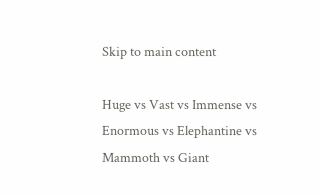Skip to main content

Huge vs Vast vs Immense vs Enormous vs Elephantine vs Mammoth vs Giant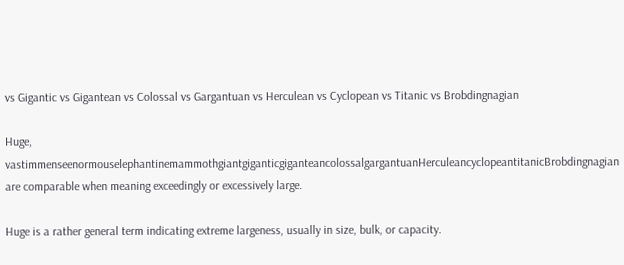vs Gigantic vs Gigantean vs Colossal vs Gargantuan vs Herculean vs Cyclopean vs Titanic vs Brobdingnagian

Huge, vastimmenseenormouselephantinemammothgiantgiganticgiganteancolossalgargantuanHerculeancyclopeantitanicBrobdingnagian are comparable when meaning exceedingly or excessively large.

Huge is a rather general term indicating extreme largeness, usually in size, bulk, or capacity.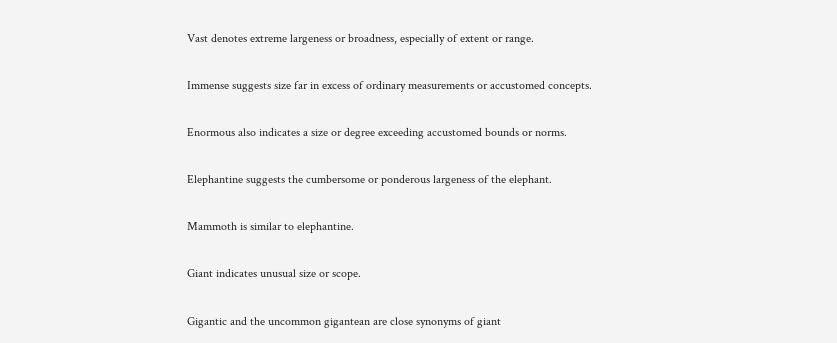Vast denotes extreme largeness or broadness, especially of extent or range.

Immense suggests size far in excess of ordinary measurements or accustomed concepts.

Enormous also indicates a size or degree exceeding accustomed bounds or norms.

Elephantine suggests the cumbersome or ponderous largeness of the elephant.

Mammoth is similar to elephantine.

Giant indicates unusual size or scope.

Gigantic and the uncommon gigantean are close synonyms of giant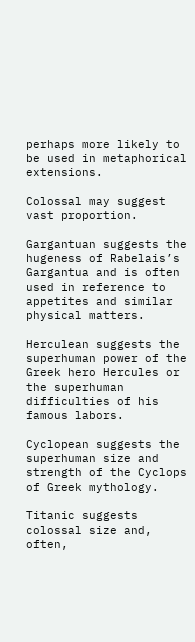perhaps more likely to be used in metaphorical extensions.

Colossal may suggest vast proportion.

Gargantuan suggests the hugeness of Rabelais’s Gargantua and is often used in reference to appetites and similar physical matters.

Herculean suggests the superhuman power of the Greek hero Hercules or the superhuman difficulties of his famous labors.

Cyclopean suggests the superhuman size and strength of the Cyclops of Greek mythology.

Titanic suggests colossal size and, often,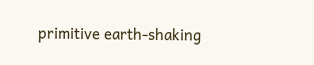primitive earth-shaking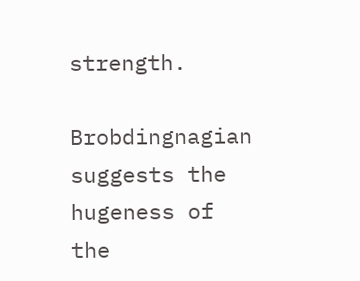strength.

Brobdingnagian suggests the hugeness of the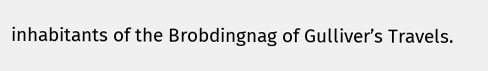inhabitants of the Brobdingnag of Gulliver’s Travels.